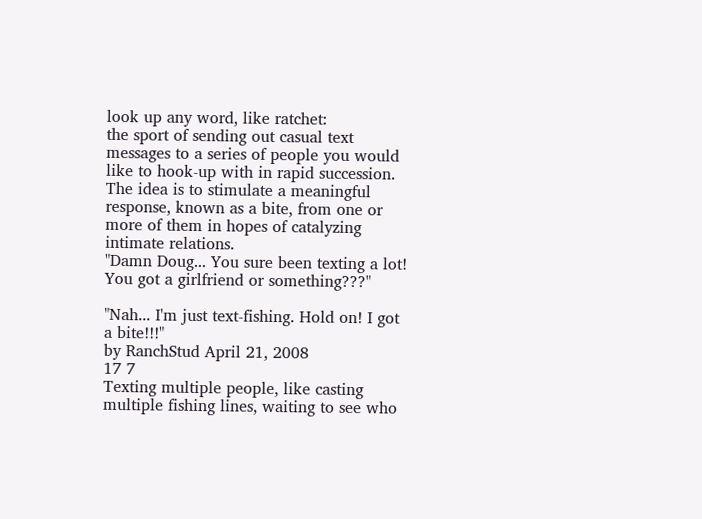look up any word, like ratchet:
the sport of sending out casual text messages to a series of people you would like to hook-up with in rapid succession. The idea is to stimulate a meaningful response, known as a bite, from one or more of them in hopes of catalyzing intimate relations.
"Damn Doug... You sure been texting a lot! You got a girlfriend or something???"

"Nah... I'm just text-fishing. Hold on! I got a bite!!!"
by RanchStud April 21, 2008
17 7
Texting multiple people, like casting multiple fishing lines, waiting to see who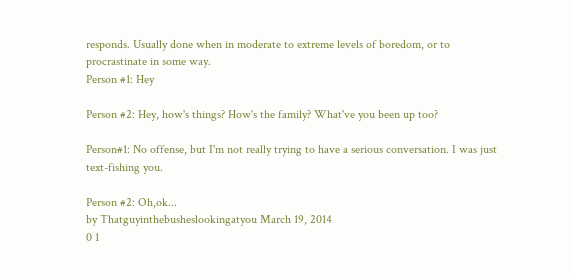responds. Usually done when in moderate to extreme levels of boredom, or to procrastinate in some way.
Person #1: Hey

Person #2: Hey, how's things? How's the family? What've you been up too?

Person#1: No offense, but I'm not really trying to have a serious conversation. I was just text-fishing you.

Person #2: Oh,ok...
by Thatguyinthebusheslookingatyou March 19, 2014
0 1